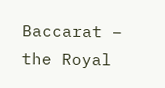Baccarat – the Royal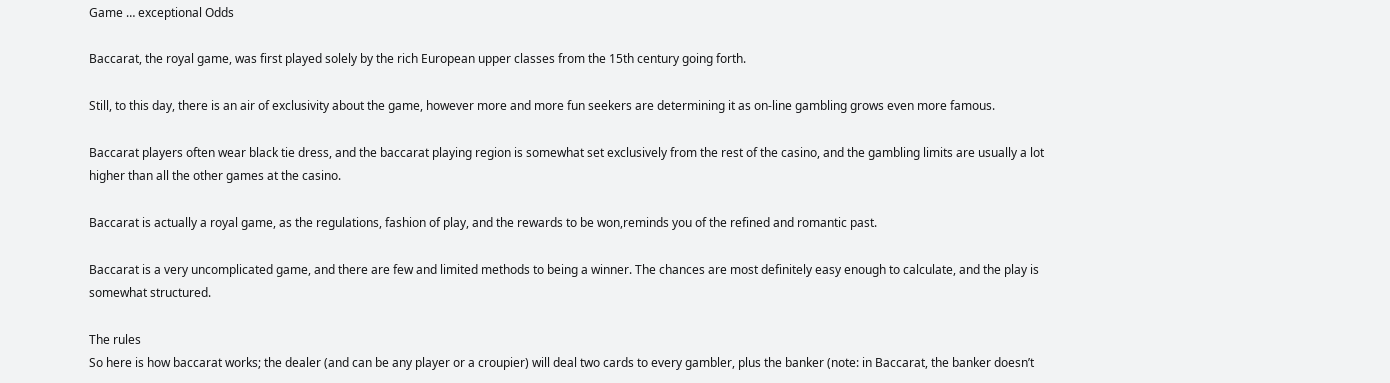Game … exceptional Odds

Baccarat, the royal game, was first played solely by the rich European upper classes from the 15th century going forth.

Still, to this day, there is an air of exclusivity about the game, however more and more fun seekers are determining it as on-line gambling grows even more famous.

Baccarat players often wear black tie dress, and the baccarat playing region is somewhat set exclusively from the rest of the casino, and the gambling limits are usually a lot higher than all the other games at the casino.

Baccarat is actually a royal game, as the regulations, fashion of play, and the rewards to be won,reminds you of the refined and romantic past.

Baccarat is a very uncomplicated game, and there are few and limited methods to being a winner. The chances are most definitely easy enough to calculate, and the play is somewhat structured.

The rules
So here is how baccarat works; the dealer (and can be any player or a croupier) will deal two cards to every gambler, plus the banker (note: in Baccarat, the banker doesn’t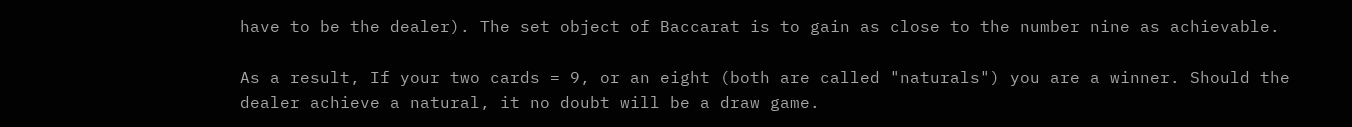have to be the dealer). The set object of Baccarat is to gain as close to the number nine as achievable.

As a result, If your two cards = 9, or an eight (both are called "naturals") you are a winner. Should the dealer achieve a natural, it no doubt will be a draw game.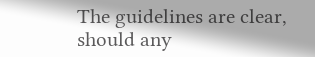The guidelines are clear, should any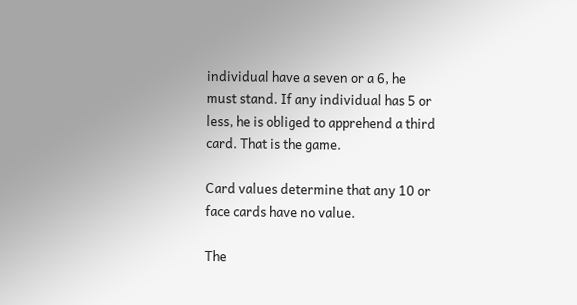individual have a seven or a 6, he must stand. If any individual has 5 or less, he is obliged to apprehend a third card. That is the game.

Card values determine that any 10 or face cards have no value.

The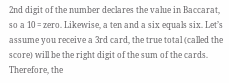2nd digit of the number declares the value in Baccarat, so a 10 = zero. Likewise, a ten and a six equals six. Let’s assume you receive a 3rd card, the true total (called the score) will be the right digit of the sum of the cards. Therefore, the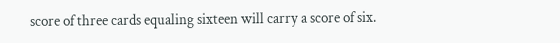score of three cards equaling sixteen will carry a score of six.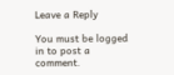Leave a Reply

You must be logged in to post a comment.